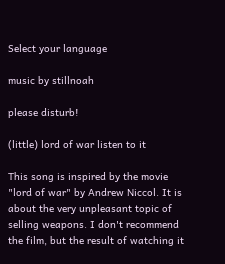Select your language

music by stillnoah

please disturb!

(little) lord of war listen to it

This song is inspired by the movie "lord of war" by Andrew Niccol. It is about the very unpleasant topic of selling weapons. I don't recommend the film, but the result of watching it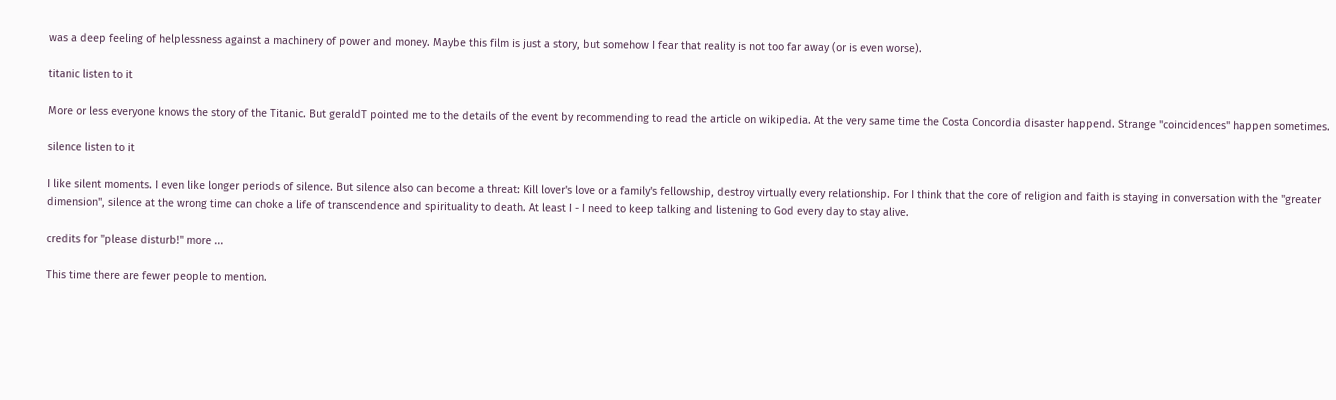was a deep feeling of helplessness against a machinery of power and money. Maybe this film is just a story, but somehow I fear that reality is not too far away (or is even worse).

titanic listen to it

More or less everyone knows the story of the Titanic. But geraldT pointed me to the details of the event by recommending to read the article on wikipedia. At the very same time the Costa Concordia disaster happend. Strange "coincidences" happen sometimes.

silence listen to it

I like silent moments. I even like longer periods of silence. But silence also can become a threat: Kill lover's love or a family's fellowship, destroy virtually every relationship. For I think that the core of religion and faith is staying in conversation with the "greater dimension", silence at the wrong time can choke a life of transcendence and spirituality to death. At least I - I need to keep talking and listening to God every day to stay alive.

credits for "please disturb!" more ...

This time there are fewer people to mention.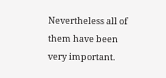Nevertheless all of them have been very important.